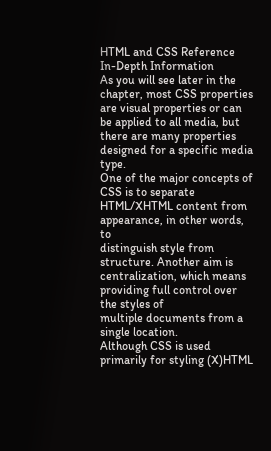HTML and CSS Reference
In-Depth Information
As you will see later in the chapter, most CSS properties are visual properties or can be applied to all media, but
there are many properties designed for a specific media type.
One of the major concepts of CSS is to separate HTML/XHTML content from appearance, in other words, to
distinguish style from structure. Another aim is centralization, which means providing full control over the styles of
multiple documents from a single location.
Although CSS is used primarily for styling (X)HTML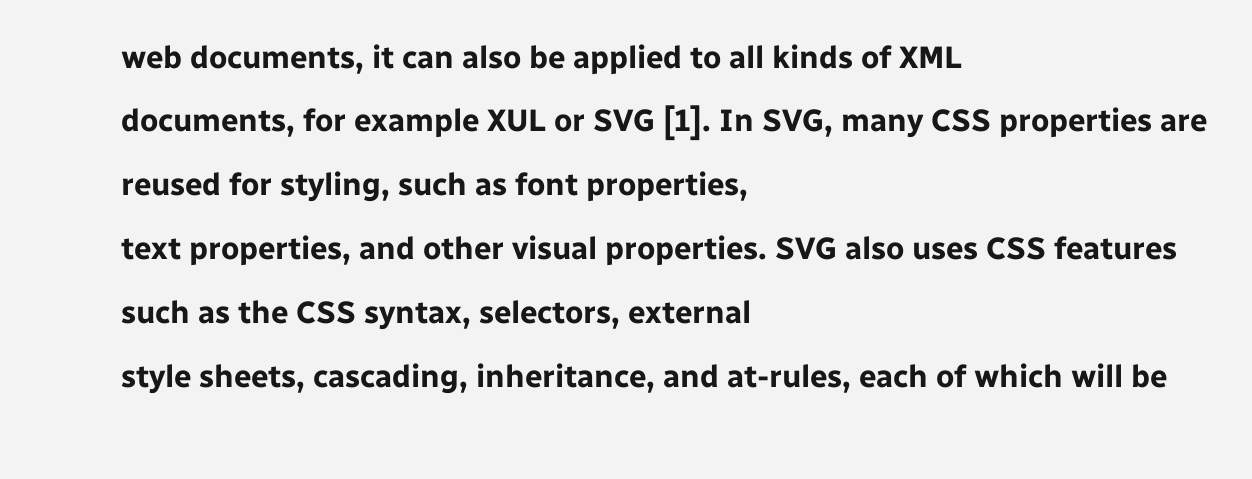web documents, it can also be applied to all kinds of XML
documents, for example XUL or SVG [1]. In SVG, many CSS properties are reused for styling, such as font properties,
text properties, and other visual properties. SVG also uses CSS features such as the CSS syntax, selectors, external
style sheets, cascading, inheritance, and at-rules, each of which will be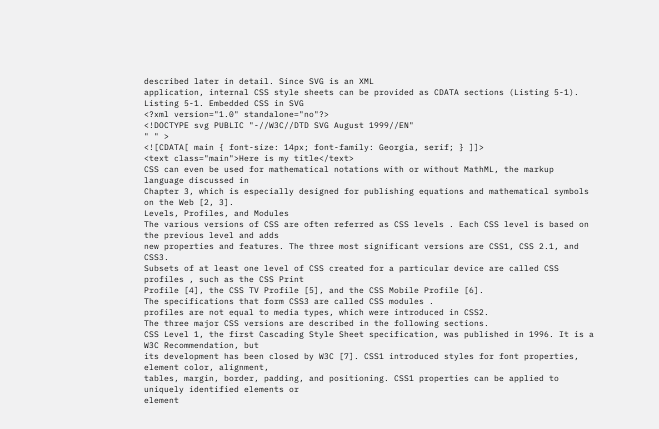described later in detail. Since SVG is an XML
application, internal CSS style sheets can be provided as CDATA sections (Listing 5-1).
Listing 5-1. Embedded CSS in SVG
<?xml version="1.0" standalone="no"?>
<!DOCTYPE svg PUBLIC "-//W3C//DTD SVG August 1999//EN"
" " >
<![CDATA[ main { font-size: 14px; font-family: Georgia, serif; } ]]>
<text class="main">Here is my title</text>
CSS can even be used for mathematical notations with or without MathML, the markup language discussed in
Chapter 3, which is especially designed for publishing equations and mathematical symbols on the Web [2, 3].
Levels, Profiles, and Modules
The various versions of CSS are often referred as CSS levels . Each CSS level is based on the previous level and adds
new properties and features. The three most significant versions are CSS1, CSS 2.1, and CSS3.
Subsets of at least one level of CSS created for a particular device are called CSS profiles , such as the CSS Print
Profile [4], the CSS TV Profile [5], and the CSS Mobile Profile [6].
The specifications that form CSS3 are called CSS modules .
profiles are not equal to media types, which were introduced in CSS2.
The three major CSS versions are described in the following sections.
CSS Level 1, the first Cascading Style Sheet specification, was published in 1996. It is a W3C Recommendation, but
its development has been closed by W3C [7]. CSS1 introduced styles for font properties, element color, alignment,
tables, margin, border, padding, and positioning. CSS1 properties can be applied to uniquely identified elements or
element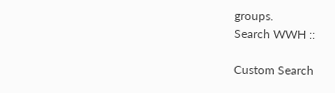groups.
Search WWH ::

Custom Search